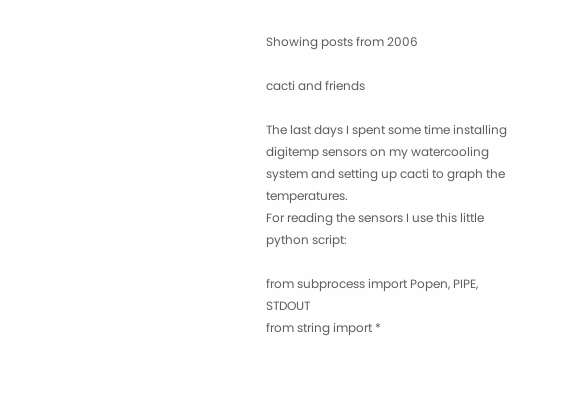Showing posts from 2006

cacti and friends

The last days I spent some time installing digitemp sensors on my watercooling system and setting up cacti to graph the temperatures.
For reading the sensors I use this little python script:

from subprocess import Popen, PIPE, STDOUT
from string import *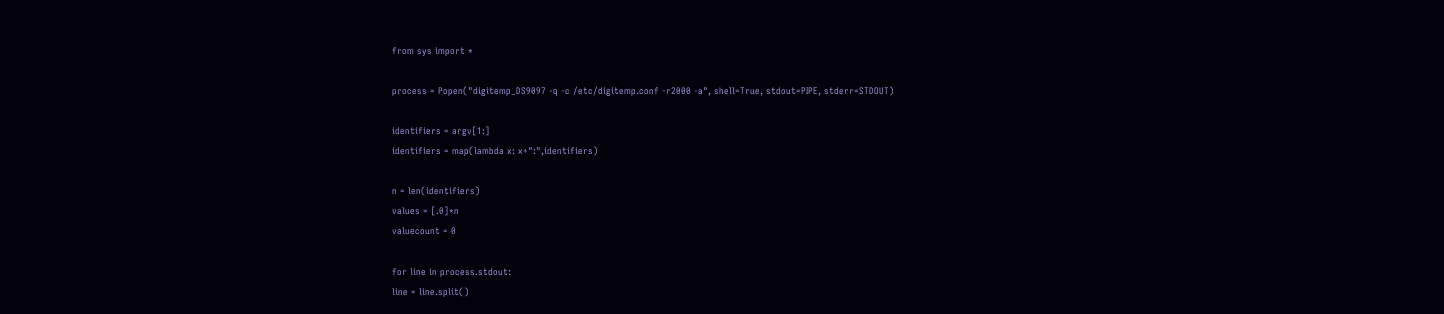from sys import *

process = Popen("digitemp_DS9097 -q -c /etc/digitemp.conf -r2000 -a", shell=True, stdout=PIPE, stderr=STDOUT)

identifiers = argv[1:]
identifiers = map(lambda x: x+":",identifiers)

n = len(identifiers)
values = [.0]*n
valuecount = 0

for line in process.stdout:
line = line.split()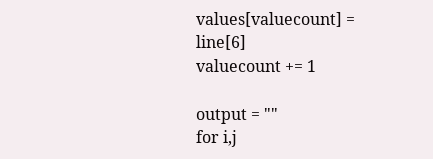values[valuecount] = line[6]
valuecount += 1

output = ""
for i,j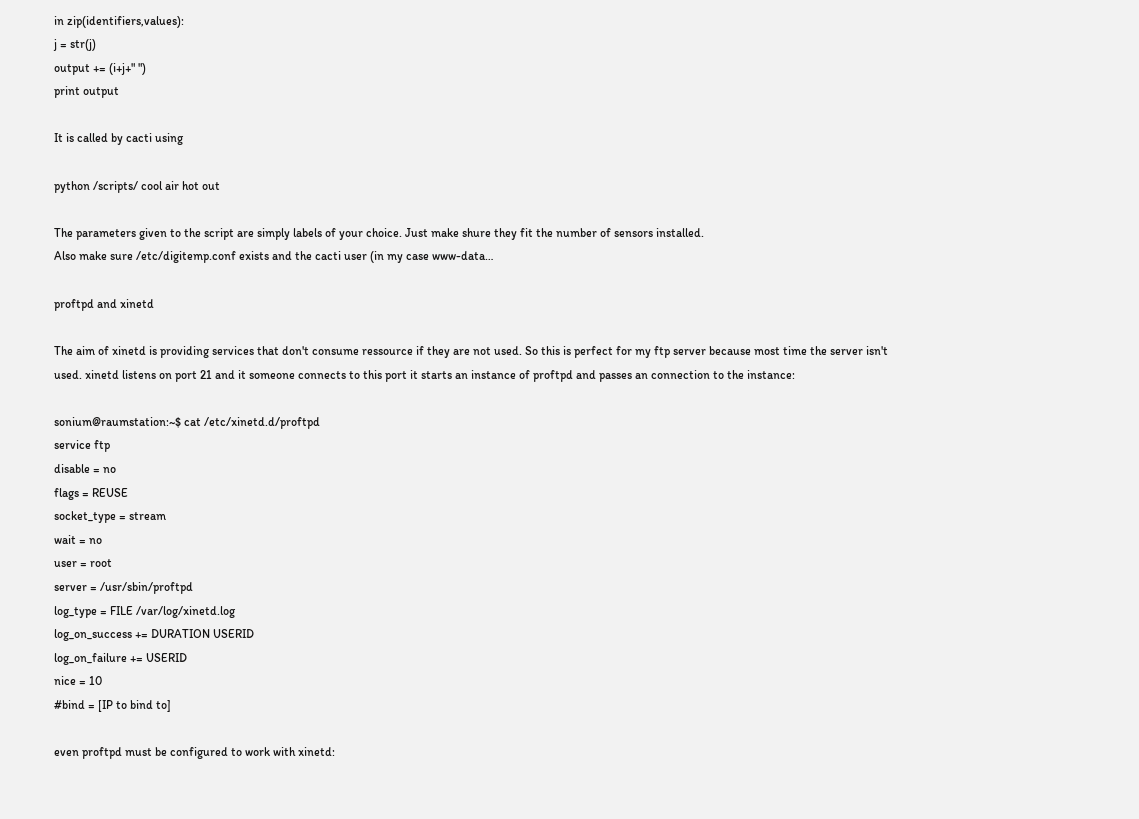in zip(identifiers,values):
j = str(j)
output += (i+j+" ")
print output

It is called by cacti using

python /scripts/ cool air hot out

The parameters given to the script are simply labels of your choice. Just make shure they fit the number of sensors installed.
Also make sure /etc/digitemp.conf exists and the cacti user (in my case www-data…

proftpd and xinetd

The aim of xinetd is providing services that don't consume ressource if they are not used. So this is perfect for my ftp server because most time the server isn't used. xinetd listens on port 21 and it someone connects to this port it starts an instance of proftpd and passes an connection to the instance:

sonium@raumstation:~$ cat /etc/xinetd.d/proftpd
service ftp
disable = no
flags = REUSE
socket_type = stream
wait = no
user = root
server = /usr/sbin/proftpd
log_type = FILE /var/log/xinetd.log
log_on_success += DURATION USERID
log_on_failure += USERID
nice = 10
#bind = [IP to bind to]

even proftpd must be configured to work with xinetd: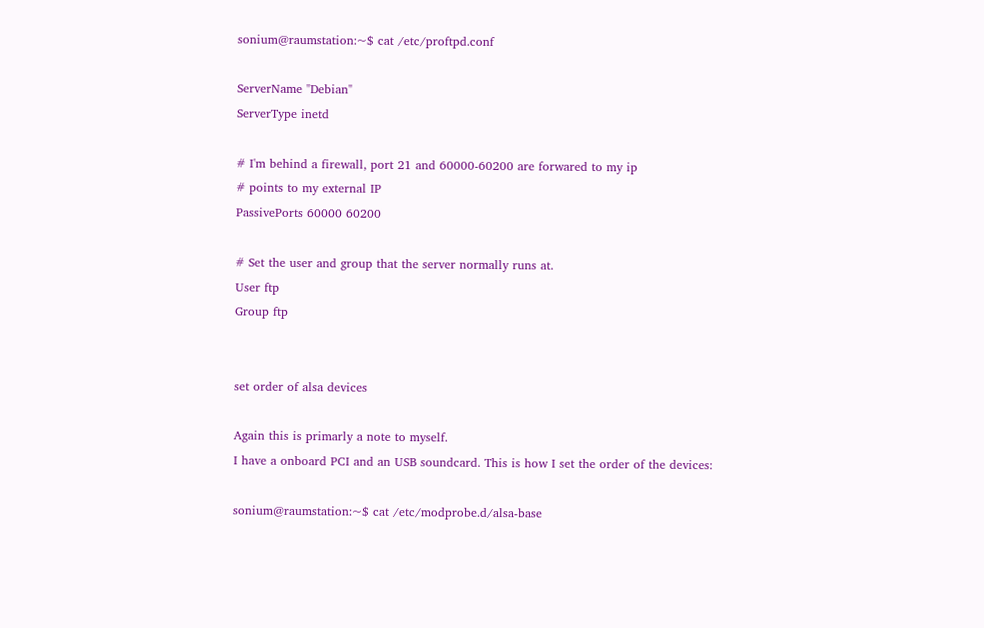sonium@raumstation:~$ cat /etc/proftpd.conf

ServerName "Debian"
ServerType inetd

# I'm behind a firewall, port 21 and 60000-60200 are forwared to my ip
# points to my external IP
PassivePorts 60000 60200

# Set the user and group that the server normally runs at.
User ftp
Group ftp


set order of alsa devices

Again this is primarly a note to myself.
I have a onboard PCI and an USB soundcard. This is how I set the order of the devices:

sonium@raumstation:~$ cat /etc/modprobe.d/alsa-base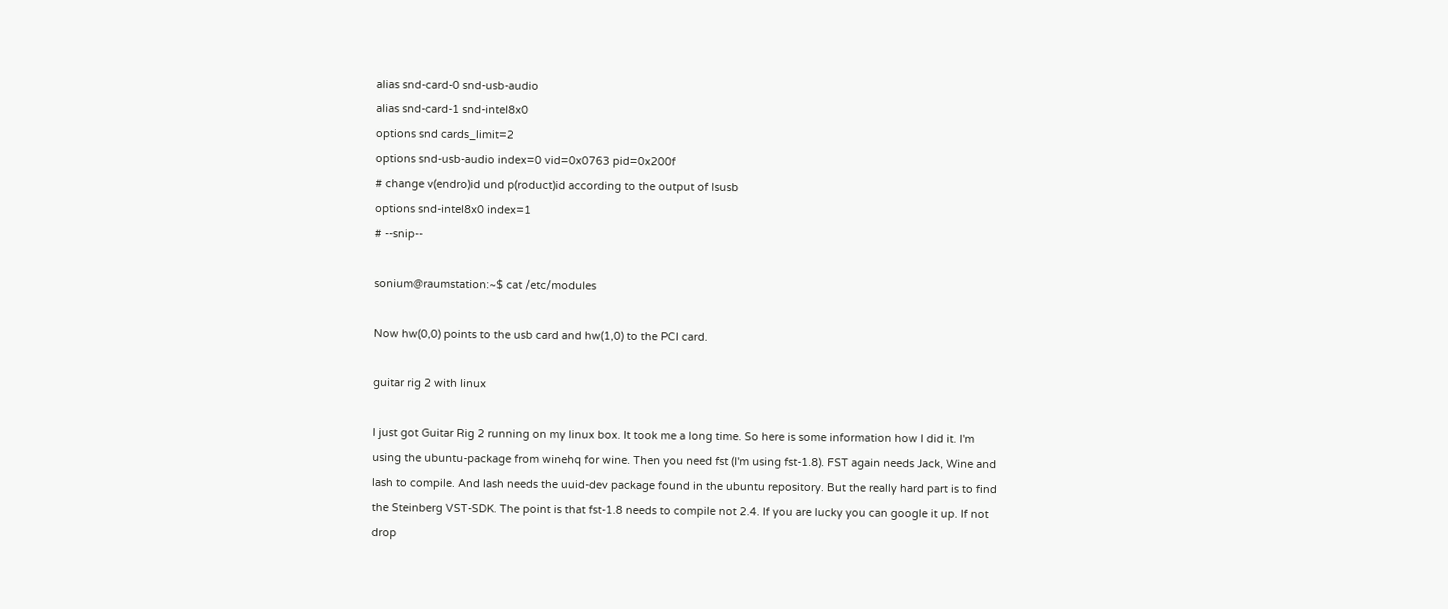alias snd-card-0 snd-usb-audio
alias snd-card-1 snd-intel8x0
options snd cards_limit=2
options snd-usb-audio index=0 vid=0x0763 pid=0x200f
# change v(endro)id und p(roduct)id according to the output of lsusb
options snd-intel8x0 index=1
# --snip--

sonium@raumstation:~$ cat /etc/modules

Now hw(0,0) points to the usb card and hw(1,0) to the PCI card.

guitar rig 2 with linux

I just got Guitar Rig 2 running on my linux box. It took me a long time. So here is some information how I did it. I'm using the ubuntu-package from winehq for wine. Then you need fst (I'm using fst-1.8). FST again needs Jack, Wine and lash to compile. And lash needs the uuid-dev package found in the ubuntu repository. But the really hard part is to find the Steinberg VST-SDK. The point is that fst-1.8 needs to compile not 2.4. If you are lucky you can google it up. If not drop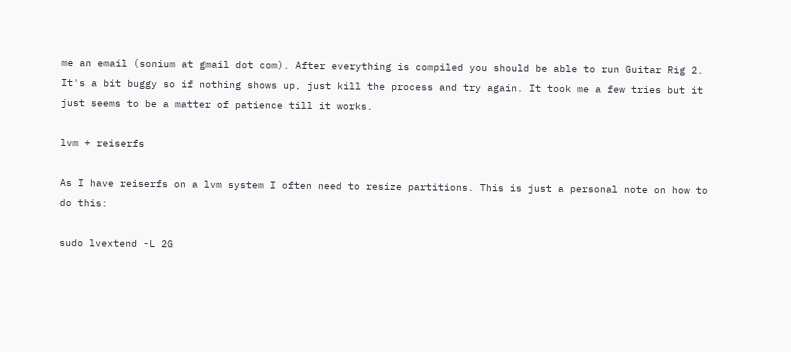me an email (sonium at gmail dot com). After everything is compiled you should be able to run Guitar Rig 2. It's a bit buggy so if nothing shows up, just kill the process and try again. It took me a few tries but it just seems to be a matter of patience till it works.

lvm + reiserfs

As I have reiserfs on a lvm system I often need to resize partitions. This is just a personal note on how to do this:

sudo lvextend -L 2G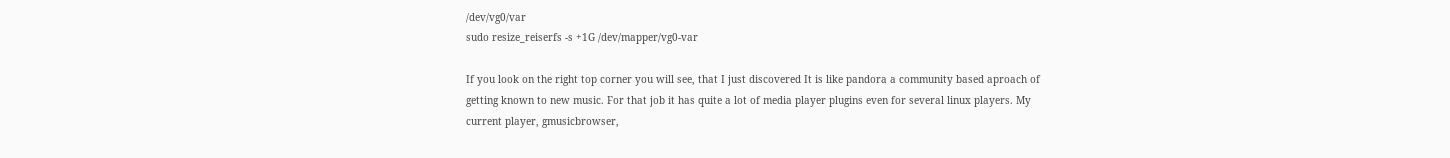/dev/vg0/var
sudo resize_reiserfs -s +1G /dev/mapper/vg0-var

If you look on the right top corner you will see, that I just discovered It is like pandora a community based aproach of getting known to new music. For that job it has quite a lot of media player plugins even for several linux players. My current player, gmusicbrowser,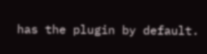has the plugin by default.